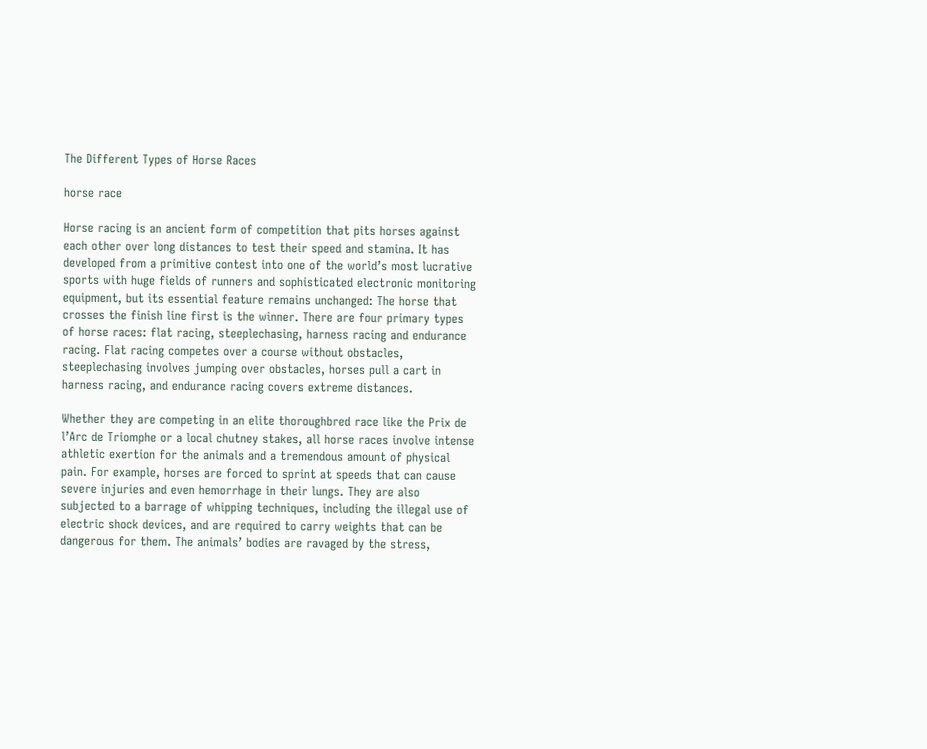The Different Types of Horse Races

horse race

Horse racing is an ancient form of competition that pits horses against each other over long distances to test their speed and stamina. It has developed from a primitive contest into one of the world’s most lucrative sports with huge fields of runners and sophisticated electronic monitoring equipment, but its essential feature remains unchanged: The horse that crosses the finish line first is the winner. There are four primary types of horse races: flat racing, steeplechasing, harness racing and endurance racing. Flat racing competes over a course without obstacles, steeplechasing involves jumping over obstacles, horses pull a cart in harness racing, and endurance racing covers extreme distances.

Whether they are competing in an elite thoroughbred race like the Prix de l’Arc de Triomphe or a local chutney stakes, all horse races involve intense athletic exertion for the animals and a tremendous amount of physical pain. For example, horses are forced to sprint at speeds that can cause severe injuries and even hemorrhage in their lungs. They are also subjected to a barrage of whipping techniques, including the illegal use of electric shock devices, and are required to carry weights that can be dangerous for them. The animals’ bodies are ravaged by the stress,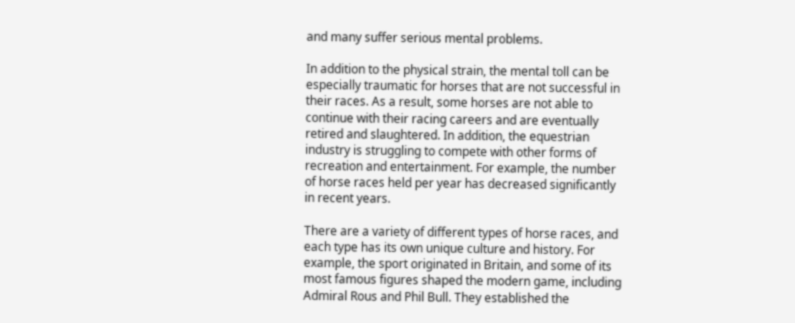and many suffer serious mental problems.

In addition to the physical strain, the mental toll can be especially traumatic for horses that are not successful in their races. As a result, some horses are not able to continue with their racing careers and are eventually retired and slaughtered. In addition, the equestrian industry is struggling to compete with other forms of recreation and entertainment. For example, the number of horse races held per year has decreased significantly in recent years.

There are a variety of different types of horse races, and each type has its own unique culture and history. For example, the sport originated in Britain, and some of its most famous figures shaped the modern game, including Admiral Rous and Phil Bull. They established the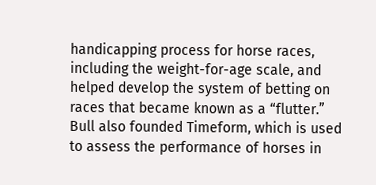handicapping process for horse races, including the weight-for-age scale, and helped develop the system of betting on races that became known as a “flutter.” Bull also founded Timeform, which is used to assess the performance of horses in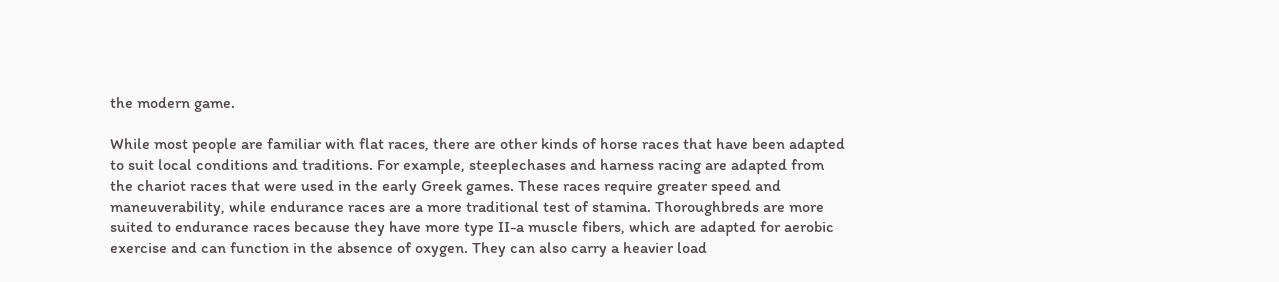the modern game.

While most people are familiar with flat races, there are other kinds of horse races that have been adapted to suit local conditions and traditions. For example, steeplechases and harness racing are adapted from the chariot races that were used in the early Greek games. These races require greater speed and maneuverability, while endurance races are a more traditional test of stamina. Thoroughbreds are more suited to endurance races because they have more type II-a muscle fibers, which are adapted for aerobic exercise and can function in the absence of oxygen. They can also carry a heavier load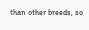than other breeds, so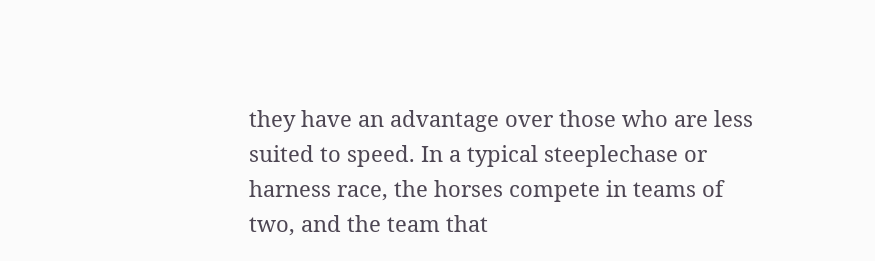they have an advantage over those who are less suited to speed. In a typical steeplechase or harness race, the horses compete in teams of two, and the team that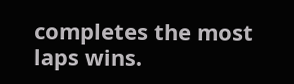completes the most laps wins.